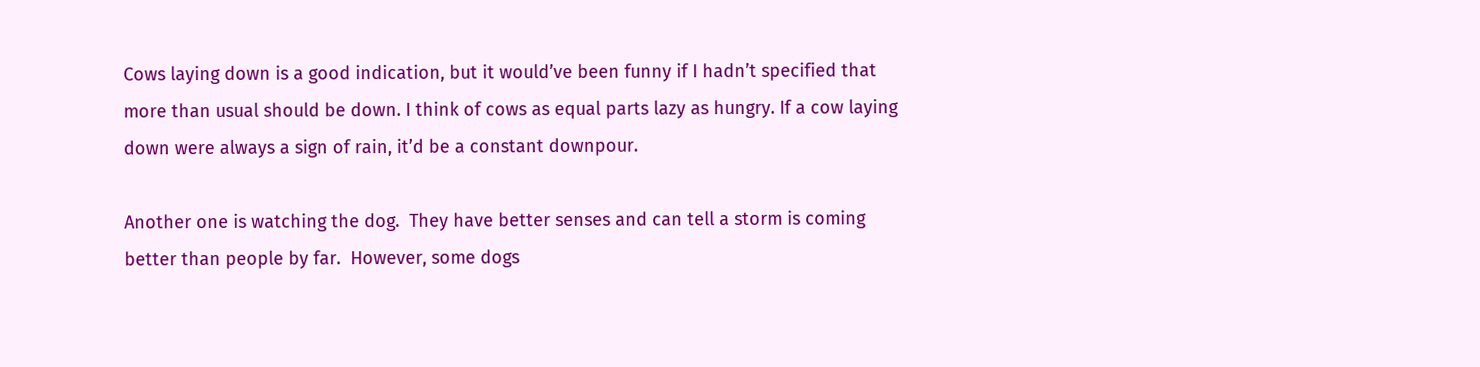Cows laying down is a good indication, but it would’ve been funny if I hadn’t specified that more than usual should be down. I think of cows as equal parts lazy as hungry. If a cow laying down were always a sign of rain, it’d be a constant downpour.

Another one is watching the dog.  They have better senses and can tell a storm is coming better than people by far.  However, some dogs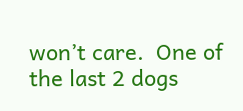won’t care.  One of the last 2 dogs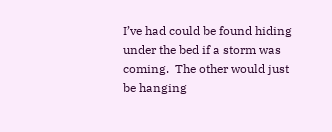I’ve had could be found hiding under the bed if a storm was coming.  The other would just be hanging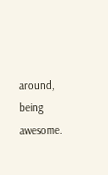around, being awesome.